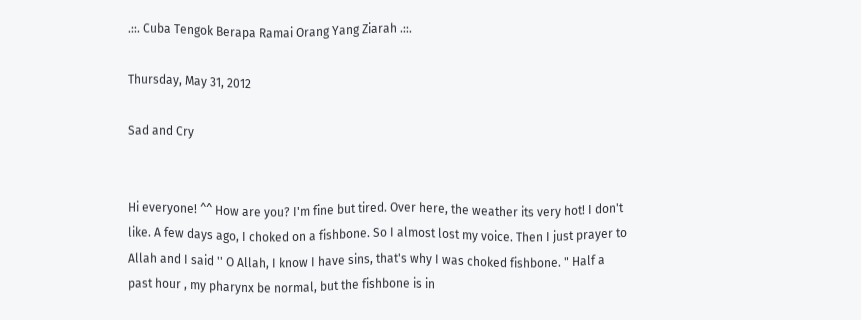.::. Cuba Tengok Berapa Ramai Orang Yang Ziarah .::.

Thursday, May 31, 2012

Sad and Cry


Hi everyone! ^^ How are you? I'm fine but tired. Over here, the weather its very hot! I don't like. A few days ago, I choked on a fishbone. So I almost lost my voice. Then I just prayer to Allah and I said '' O Allah, I know I have sins, that's why I was choked fishbone. " Half a past hour , my pharynx be normal, but the fishbone is in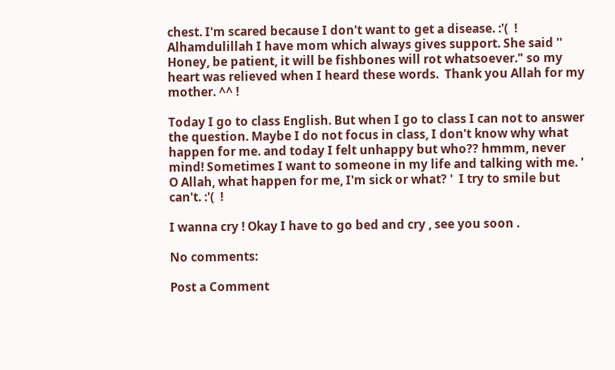chest. I'm scared because I don't want to get a disease. :'(  ! Alhamdulillah I have mom which always gives support. She said '' Honey, be patient, it will be fishbones will rot whatsoever." so my heart was relieved when I heard these words.  Thank you Allah for my mother. ^^ !

Today I go to class English. But when I go to class I can not to answer the question. Maybe I do not focus in class, I don't know why what happen for me. and today I felt unhappy but who?? hmmm, never mind! Sometimes I want to someone in my life and talking with me. ' O Allah, what happen for me, I'm sick or what? '  I try to smile but can't. :'(  !

I wanna cry ! Okay I have to go bed and cry , see you soon .

No comments:

Post a Comment